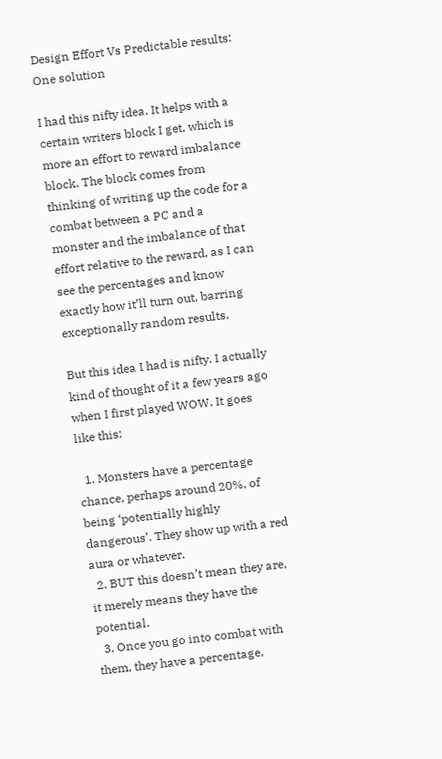Design Effort Vs Predictable results: One solution

I had this nifty idea. It helps with a certain writers block I get, which is more an effort to reward imbalance block. The block comes from thinking of writing up the code for a combat between a PC and a monster and the imbalance of that effort relative to the reward, as I can see the percentages and know exactly how it’ll turn out, barring exceptionally random results.

But this idea I had is nifty. I actually kind of thought of it a few years ago when I first played WOW. It goes like this:

  1. Monsters have a percentage chance, perhaps around 20%, of being ‘potentially highly dangerous’. They show up with a red aura or whatever.
  2. BUT this doesn’t mean they are, it merely means they have the potential.
  3. Once you go into combat with them, they have a percentage,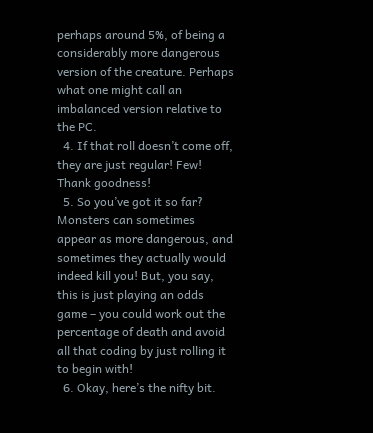perhaps around 5%, of being a considerably more dangerous version of the creature. Perhaps what one might call an imbalanced version relative to the PC.
  4. If that roll doesn’t come off, they are just regular! Few! Thank goodness!
  5. So you’ve got it so far? Monsters can sometimes appear as more dangerous, and sometimes they actually would indeed kill you! But, you say, this is just playing an odds game – you could work out the percentage of death and avoid all that coding by just rolling it to begin with!
  6. Okay, here’s the nifty bit.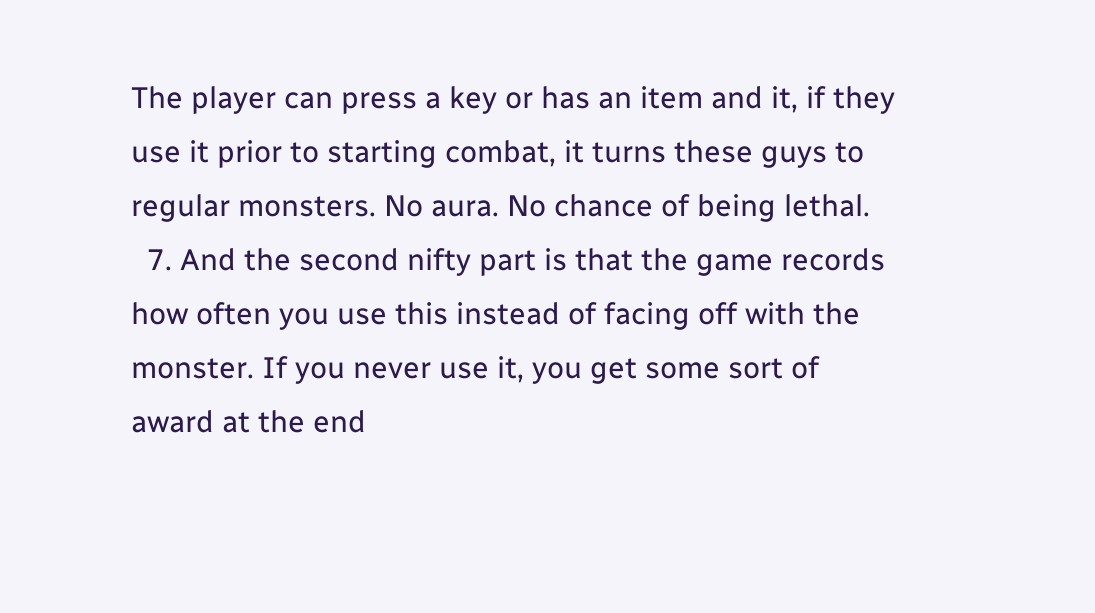The player can press a key or has an item and it, if they use it prior to starting combat, it turns these guys to regular monsters. No aura. No chance of being lethal.
  7. And the second nifty part is that the game records how often you use this instead of facing off with the monster. If you never use it, you get some sort of award at the end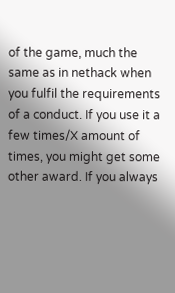of the game, much the same as in nethack when you fulfil the requirements of a conduct. If you use it a few times/X amount of times, you might get some other award. If you always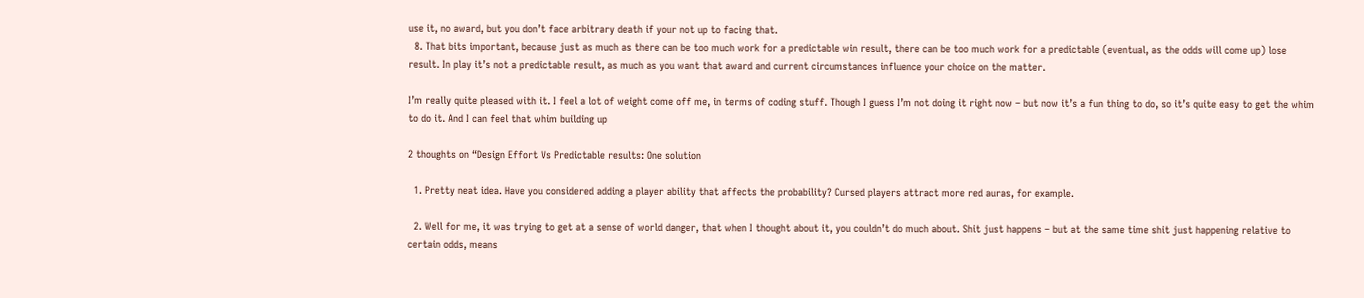use it, no award, but you don’t face arbitrary death if your not up to facing that.
  8. That bits important, because just as much as there can be too much work for a predictable win result, there can be too much work for a predictable (eventual, as the odds will come up) lose result. In play it’s not a predictable result, as much as you want that award and current circumstances influence your choice on the matter.

I’m really quite pleased with it. I feel a lot of weight come off me, in terms of coding stuff. Though I guess I’m not doing it right now – but now it’s a fun thing to do, so it’s quite easy to get the whim to do it. And I can feel that whim building up

2 thoughts on “Design Effort Vs Predictable results: One solution

  1. Pretty neat idea. Have you considered adding a player ability that affects the probability? Cursed players attract more red auras, for example.

  2. Well for me, it was trying to get at a sense of world danger, that when I thought about it, you couldn’t do much about. Shit just happens – but at the same time shit just happening relative to certain odds, means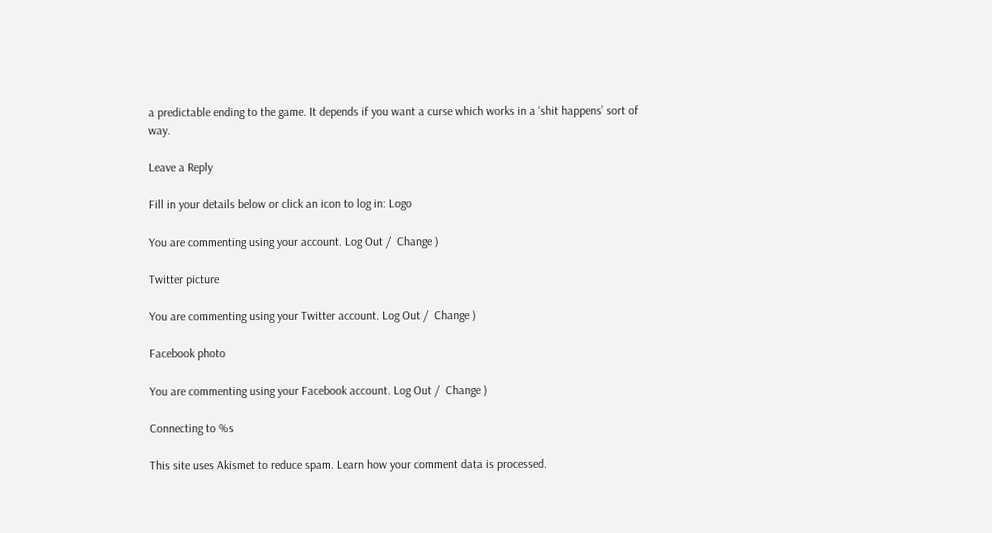a predictable ending to the game. It depends if you want a curse which works in a ‘shit happens’ sort of way.

Leave a Reply

Fill in your details below or click an icon to log in: Logo

You are commenting using your account. Log Out /  Change )

Twitter picture

You are commenting using your Twitter account. Log Out /  Change )

Facebook photo

You are commenting using your Facebook account. Log Out /  Change )

Connecting to %s

This site uses Akismet to reduce spam. Learn how your comment data is processed.